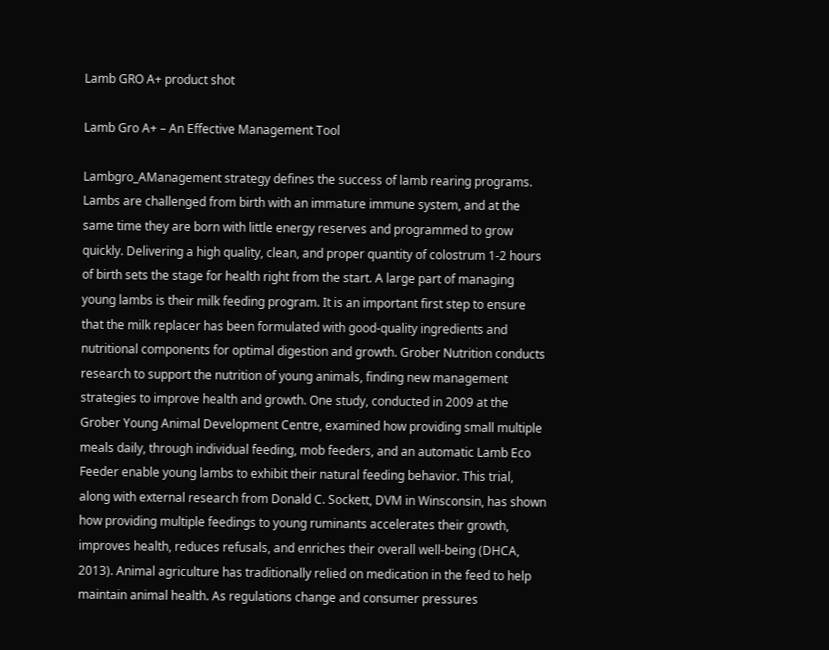Lamb GRO A+ product shot

Lamb Gro A+ – An Effective Management Tool

Lambgro_AManagement strategy defines the success of lamb rearing programs. Lambs are challenged from birth with an immature immune system, and at the same time they are born with little energy reserves and programmed to grow quickly. Delivering a high quality, clean, and proper quantity of colostrum 1-2 hours of birth sets the stage for health right from the start. A large part of managing young lambs is their milk feeding program. It is an important first step to ensure that the milk replacer has been formulated with good-quality ingredients and nutritional components for optimal digestion and growth. Grober Nutrition conducts research to support the nutrition of young animals, finding new management strategies to improve health and growth. One study, conducted in 2009 at the Grober Young Animal Development Centre, examined how providing small multiple meals daily, through individual feeding, mob feeders, and an automatic Lamb Eco Feeder enable young lambs to exhibit their natural feeding behavior. This trial, along with external research from Donald C. Sockett, DVM in Winsconsin, has shown how providing multiple feedings to young ruminants accelerates their growth, improves health, reduces refusals, and enriches their overall well-being (DHCA, 2013). Animal agriculture has traditionally relied on medication in the feed to help maintain animal health. As regulations change and consumer pressures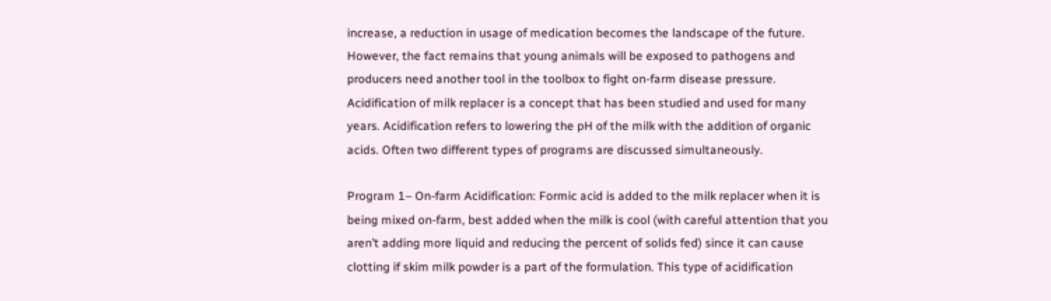increase, a reduction in usage of medication becomes the landscape of the future. However, the fact remains that young animals will be exposed to pathogens and producers need another tool in the toolbox to fight on-farm disease pressure. Acidification of milk replacer is a concept that has been studied and used for many years. Acidification refers to lowering the pH of the milk with the addition of organic acids. Often two different types of programs are discussed simultaneously.

Program 1– On-farm Acidification: Formic acid is added to the milk replacer when it is being mixed on-farm, best added when the milk is cool (with careful attention that you aren’t adding more liquid and reducing the percent of solids fed) since it can cause clotting if skim milk powder is a part of the formulation. This type of acidification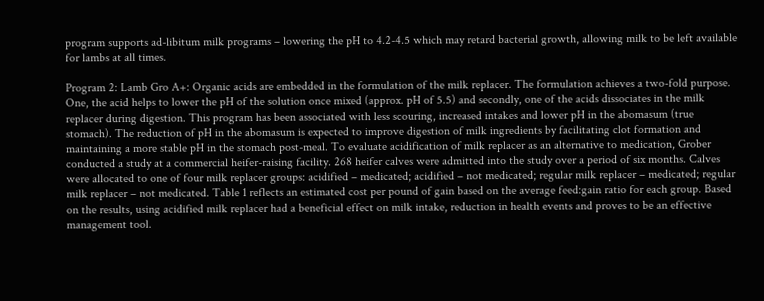program supports ad-libitum milk programs – lowering the pH to 4.2-4.5 which may retard bacterial growth, allowing milk to be left available for lambs at all times.

Program 2: Lamb Gro A+: Organic acids are embedded in the formulation of the milk replacer. The formulation achieves a two-fold purpose. One, the acid helps to lower the pH of the solution once mixed (approx. pH of 5.5) and secondly, one of the acids dissociates in the milk replacer during digestion. This program has been associated with less scouring, increased intakes and lower pH in the abomasum (true stomach). The reduction of pH in the abomasum is expected to improve digestion of milk ingredients by facilitating clot formation and maintaining a more stable pH in the stomach post-meal. To evaluate acidification of milk replacer as an alternative to medication, Grober conducted a study at a commercial heifer-raising facility. 268 heifer calves were admitted into the study over a period of six months. Calves were allocated to one of four milk replacer groups: acidified – medicated; acidified – not medicated; regular milk replacer – medicated; regular milk replacer – not medicated. Table 1 reflects an estimated cost per pound of gain based on the average feed:gain ratio for each group. Based on the results, using acidified milk replacer had a beneficial effect on milk intake, reduction in health events and proves to be an effective management tool.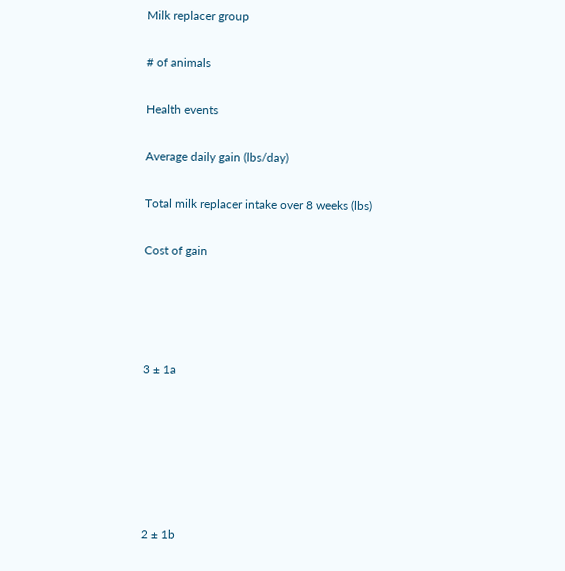Milk replacer group

# of animals

Health events

Average daily gain (lbs/day)

Total milk replacer intake over 8 weeks (lbs)

Cost of gain




3 ± 1a






2 ± 1b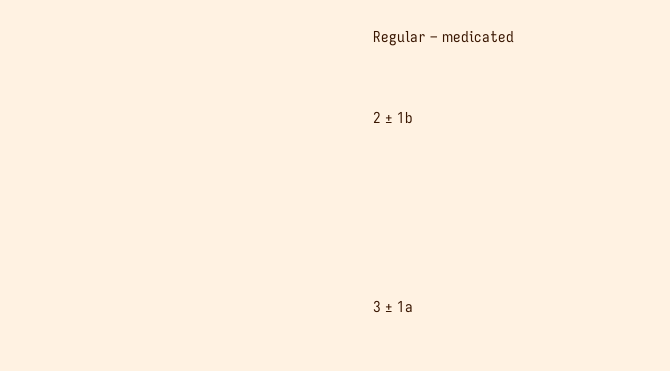Regular – medicated


2 ± 1b






3 ± 1a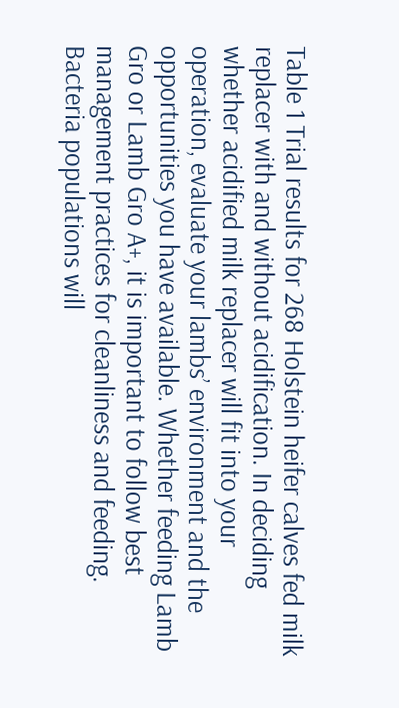Table 1 Trial results for 268 Holstein heifer calves fed milk replacer with and without acidification. In deciding whether acidified milk replacer will fit into your operation, evaluate your lambs’ environment and the opportunities you have available. Whether feeding Lamb Gro or Lamb Gro A+, it is important to follow best management practices for cleanliness and feeding. Bacteria populations will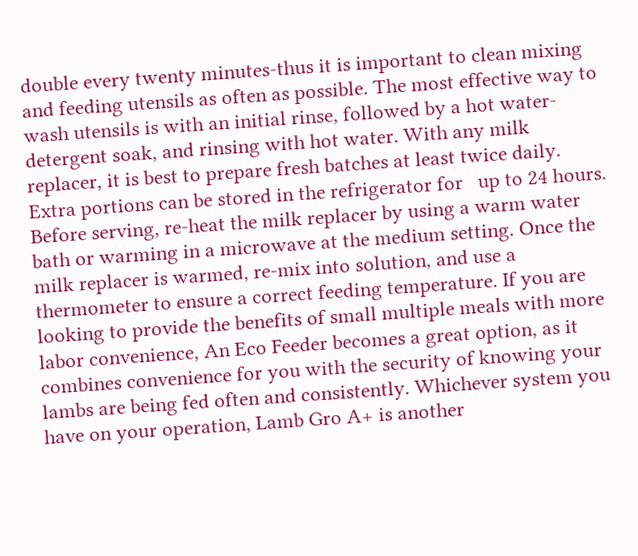double every twenty minutes-thus it is important to clean mixing and feeding utensils as often as possible. The most effective way to wash utensils is with an initial rinse, followed by a hot water-detergent soak, and rinsing with hot water. With any milk replacer, it is best to prepare fresh batches at least twice daily. Extra portions can be stored in the refrigerator for   up to 24 hours. Before serving, re-heat the milk replacer by using a warm water bath or warming in a microwave at the medium setting. Once the milk replacer is warmed, re-mix into solution, and use a thermometer to ensure a correct feeding temperature. If you are looking to provide the benefits of small multiple meals with more labor convenience, An Eco Feeder becomes a great option, as it combines convenience for you with the security of knowing your lambs are being fed often and consistently. Whichever system you have on your operation, Lamb Gro A+ is another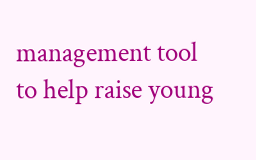management tool to help raise young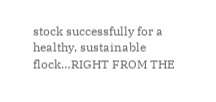stock successfully for a healthy, sustainable flock…RIGHT FROM THE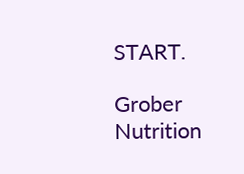START.

Grober Nutrition